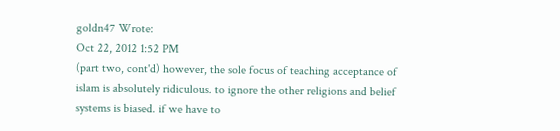goldn47 Wrote:
Oct 22, 2012 1:52 PM
(part two, cont'd) however, the sole focus of teaching acceptance of islam is absolutely ridiculous. to ignore the other religions and belief systems is biased. if we have to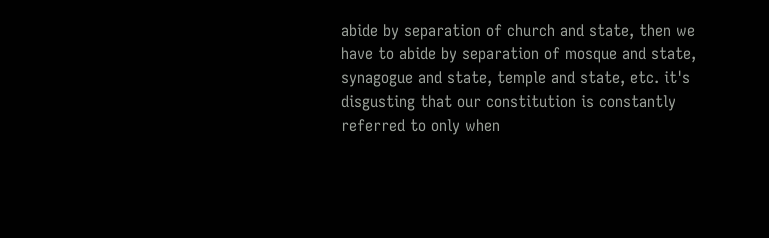abide by separation of church and state, then we have to abide by separation of mosque and state, synagogue and state, temple and state, etc. it's disgusting that our constitution is constantly referred to only when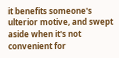it benefits someone's ulterior motive, and swept aside when it's not convenient for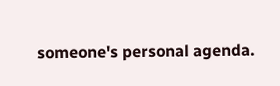someone's personal agenda.